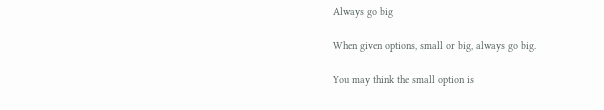Always go big

When given options, small or big, always go big.

You may think the small option is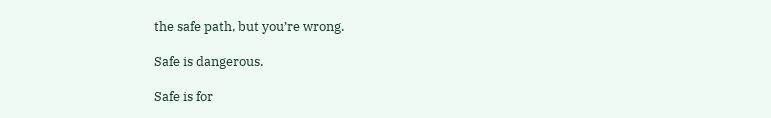the safe path, but you’re wrong.

Safe is dangerous.

Safe is for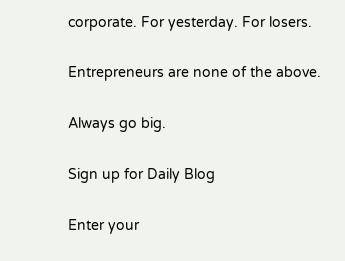corporate. For yesterday. For losers.

Entrepreneurs are none of the above.

Always go big.

Sign up for Daily Blog

Enter your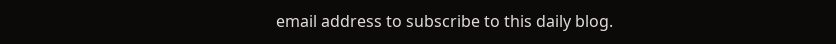email address to subscribe to this daily blog.